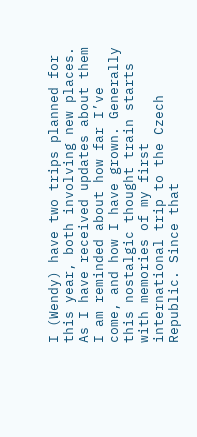I (Wendy) have two trips planned for this year, both involving new places. As I have received updates about them I am reminded about how far I’ve come, and how I have grown. Generally this nostalgic thought train starts with memories of my first international trip to the Czech Republic. Since that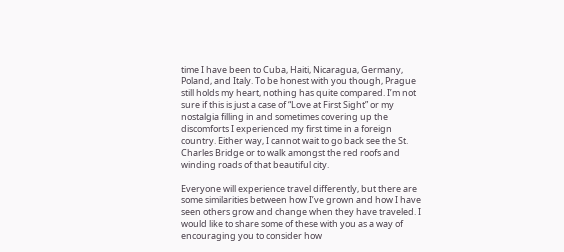time I have been to Cuba, Haiti, Nicaragua, Germany, Poland, and Italy. To be honest with you though, Prague still holds my heart, nothing has quite compared. I’m not sure if this is just a case of “Love at First Sight” or my nostalgia filling in and sometimes covering up the discomforts I experienced my first time in a foreign country. Either way, I cannot wait to go back see the St. Charles Bridge or to walk amongst the red roofs and winding roads of that beautiful city.

Everyone will experience travel differently, but there are some similarities between how I’ve grown and how I have seen others grow and change when they have traveled. I would like to share some of these with you as a way of encouraging you to consider how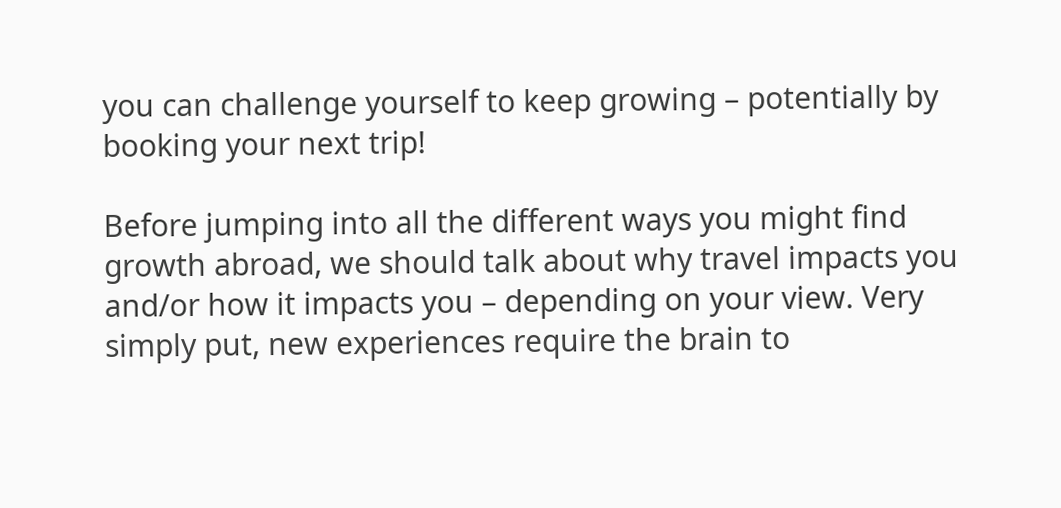you can challenge yourself to keep growing – potentially by booking your next trip!

Before jumping into all the different ways you might find growth abroad, we should talk about why travel impacts you and/or how it impacts you – depending on your view. Very simply put, new experiences require the brain to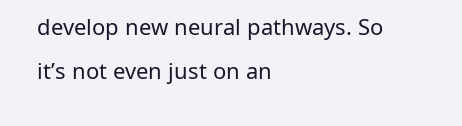develop new neural pathways. So it’s not even just on an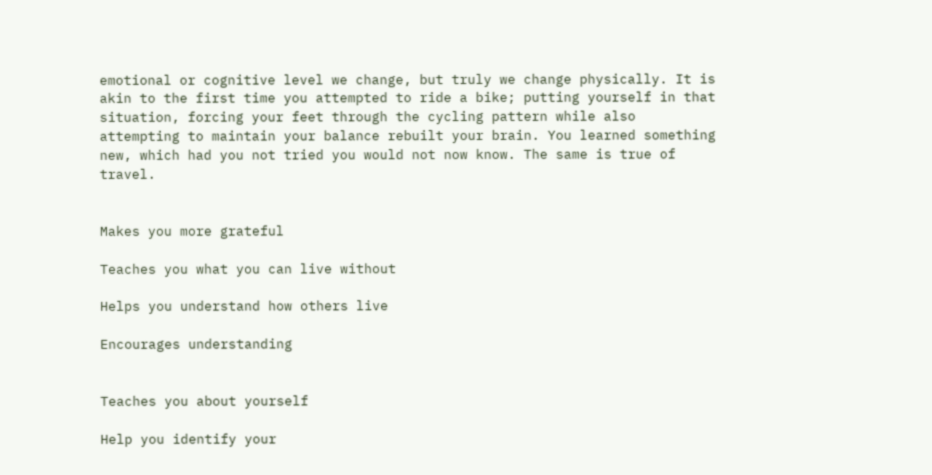emotional or cognitive level we change, but truly we change physically. It is akin to the first time you attempted to ride a bike; putting yourself in that situation, forcing your feet through the cycling pattern while also attempting to maintain your balance rebuilt your brain. You learned something new, which had you not tried you would not now know. The same is true of travel.


Makes you more grateful

Teaches you what you can live without

Helps you understand how others live

Encourages understanding


Teaches you about yourself

Help you identify your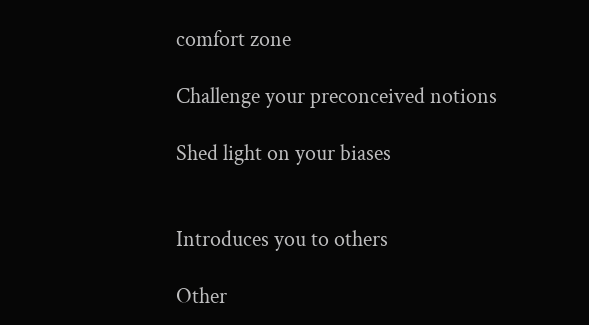comfort zone

Challenge your preconceived notions

Shed light on your biases


Introduces you to others

Other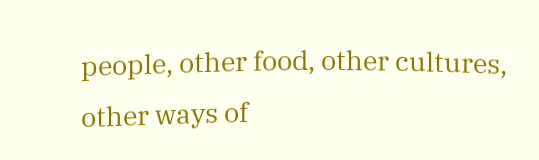people, other food, other cultures, other ways of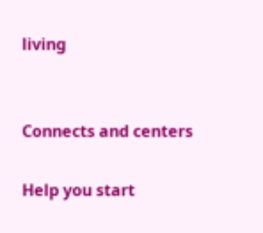living


Connects and centers

Help you start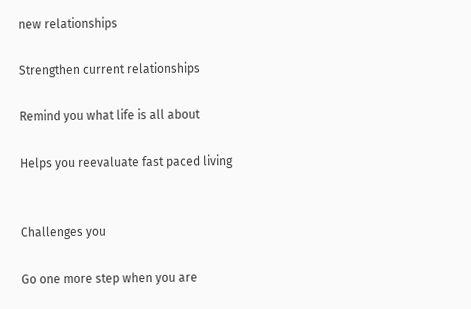new relationships

Strengthen current relationships

Remind you what life is all about

Helps you reevaluate fast paced living


Challenges you

Go one more step when you are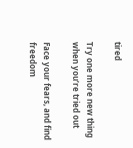tired

Try one more new thing when you’re tried out

Face your fears, and find freedom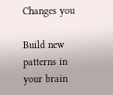Changes you

Build new patterns in your brain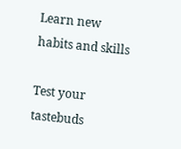Learn new habits and skills

Test your tastebuds